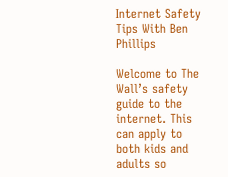Internet Safety Tips With Ben Phillips

Welcome to The Wall’s safety guide to the internet. This can apply to both kids and adults so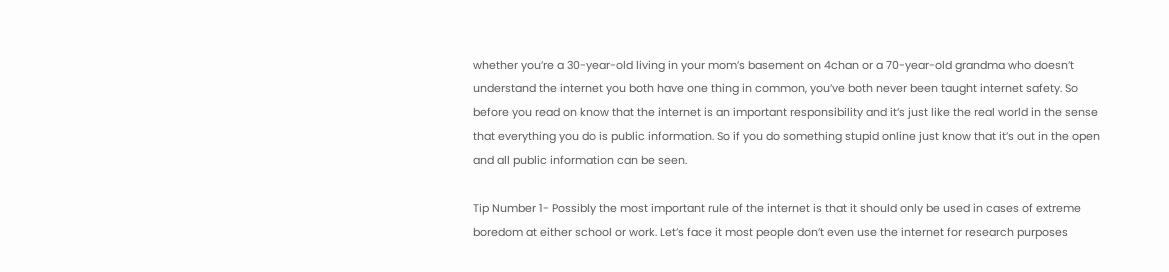whether you’re a 30-year-old living in your mom’s basement on 4chan or a 70-year-old grandma who doesn’t understand the internet you both have one thing in common, you’ve both never been taught internet safety. So before you read on know that the internet is an important responsibility and it’s just like the real world in the sense that everything you do is public information. So if you do something stupid online just know that it’s out in the open and all public information can be seen.

Tip Number 1- Possibly the most important rule of the internet is that it should only be used in cases of extreme boredom at either school or work. Let’s face it most people don’t even use the internet for research purposes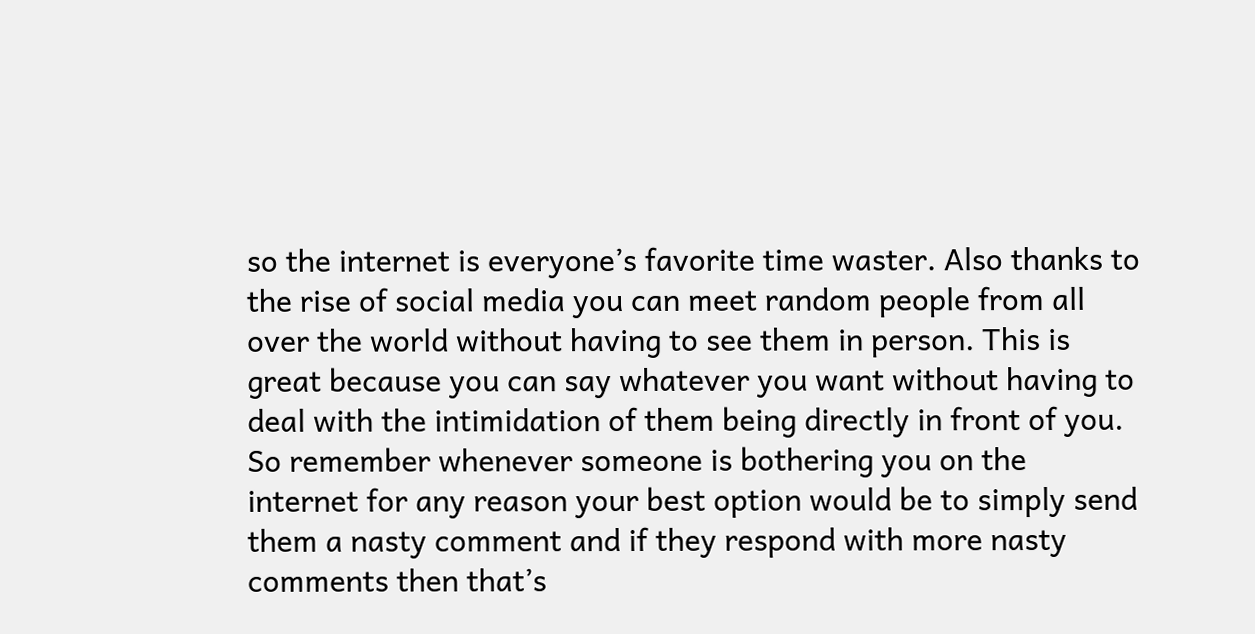so the internet is everyone’s favorite time waster. Also thanks to the rise of social media you can meet random people from all over the world without having to see them in person. This is great because you can say whatever you want without having to deal with the intimidation of them being directly in front of you. So remember whenever someone is bothering you on the internet for any reason your best option would be to simply send them a nasty comment and if they respond with more nasty comments then that’s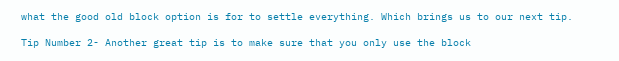what the good old block option is for to settle everything. Which brings us to our next tip.

Tip Number 2- Another great tip is to make sure that you only use the block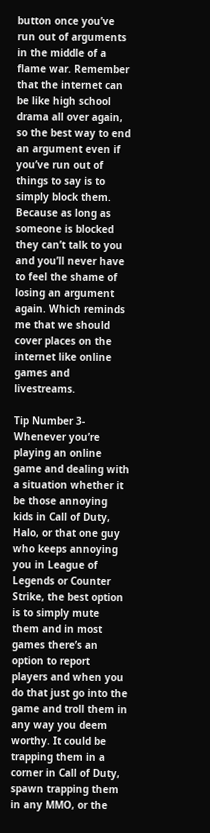button once you’ve run out of arguments in the middle of a flame war. Remember that the internet can be like high school drama all over again, so the best way to end an argument even if you’ve run out of things to say is to simply block them. Because as long as someone is blocked they can’t talk to you and you’ll never have to feel the shame of losing an argument again. Which reminds me that we should cover places on the internet like online games and livestreams.

Tip Number 3- Whenever you’re playing an online game and dealing with a situation whether it be those annoying kids in Call of Duty, Halo, or that one guy who keeps annoying you in League of Legends or Counter Strike, the best option is to simply mute them and in most games there’s an option to report players and when you do that just go into the game and troll them in any way you deem worthy. It could be trapping them in a corner in Call of Duty, spawn trapping them in any MMO, or the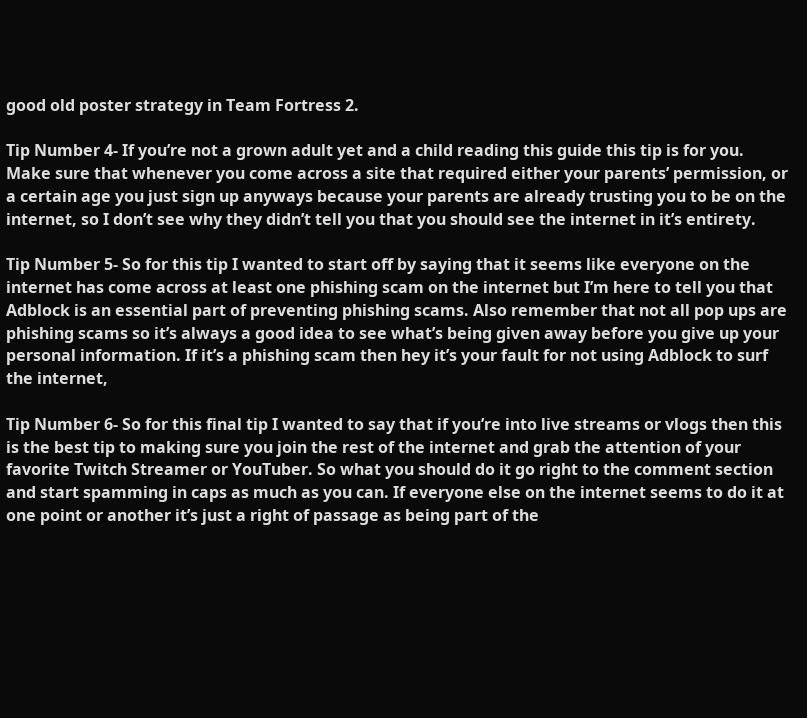good old poster strategy in Team Fortress 2.

Tip Number 4- If you’re not a grown adult yet and a child reading this guide this tip is for you. Make sure that whenever you come across a site that required either your parents’ permission, or a certain age you just sign up anyways because your parents are already trusting you to be on the internet, so I don’t see why they didn’t tell you that you should see the internet in it’s entirety.

Tip Number 5- So for this tip I wanted to start off by saying that it seems like everyone on the internet has come across at least one phishing scam on the internet but I’m here to tell you that Adblock is an essential part of preventing phishing scams. Also remember that not all pop ups are phishing scams so it’s always a good idea to see what’s being given away before you give up your personal information. If it’s a phishing scam then hey it’s your fault for not using Adblock to surf the internet,

Tip Number 6- So for this final tip I wanted to say that if you’re into live streams or vlogs then this is the best tip to making sure you join the rest of the internet and grab the attention of your favorite Twitch Streamer or YouTuber. So what you should do it go right to the comment section and start spamming in caps as much as you can. If everyone else on the internet seems to do it at one point or another it’s just a right of passage as being part of the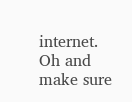internet. Oh and make sure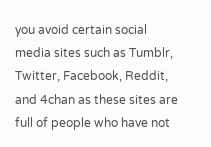you avoid certain social media sites such as Tumblr, Twitter, Facebook, Reddit, and 4chan as these sites are full of people who have not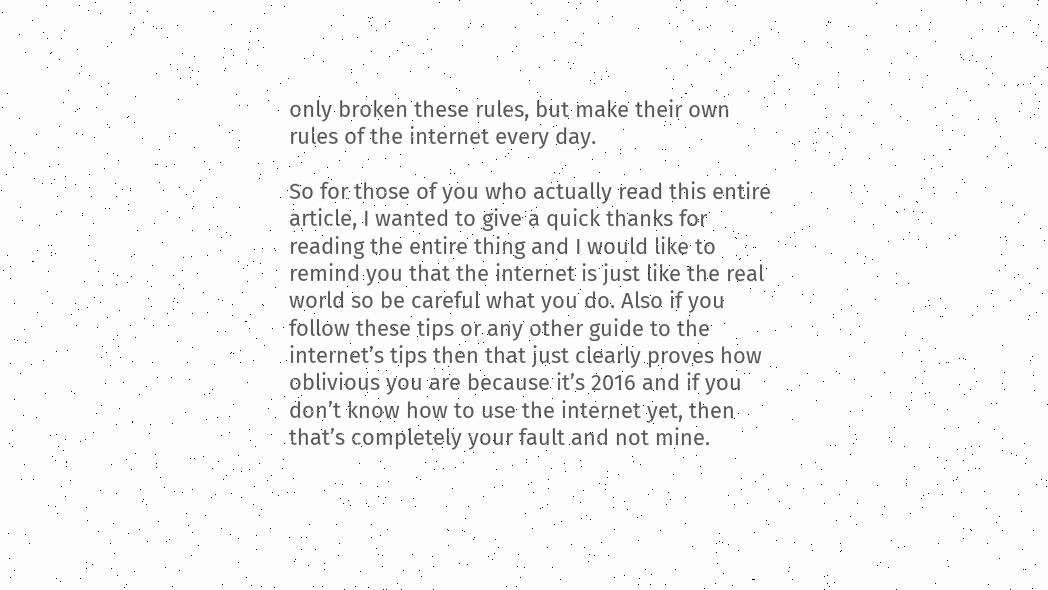only broken these rules, but make their own rules of the internet every day.

So for those of you who actually read this entire article, I wanted to give a quick thanks for reading the entire thing and I would like to remind you that the internet is just like the real world so be careful what you do. Also if you follow these tips or any other guide to the internet’s tips then that just clearly proves how oblivious you are because it’s 2016 and if you don’t know how to use the internet yet, then that’s completely your fault and not mine.